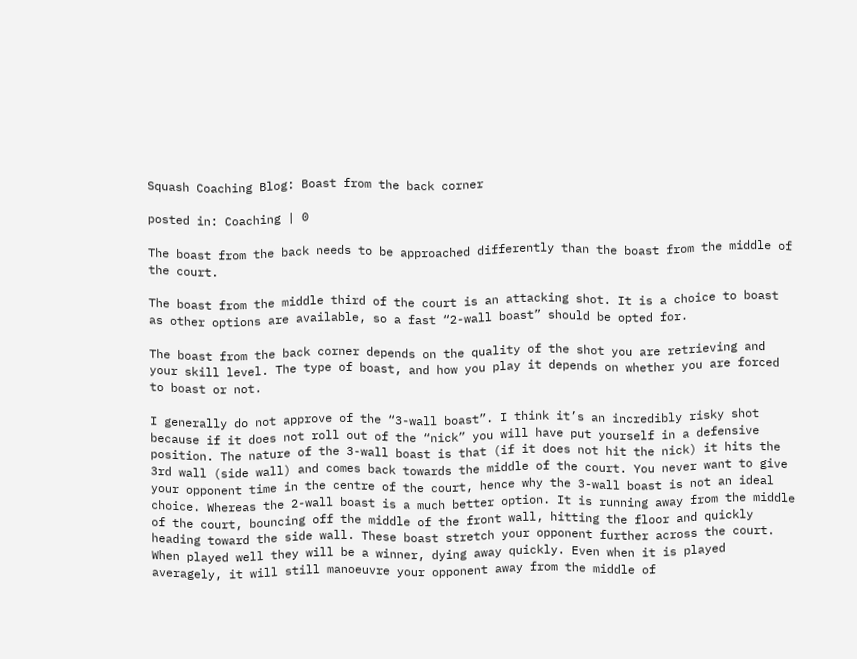Squash Coaching Blog: Boast from the back corner

posted in: Coaching | 0

The boast from the back needs to be approached differently than the boast from the middle of the court.

The boast from the middle third of the court is an attacking shot. It is a choice to boast as other options are available, so a fast “2-wall boast” should be opted for.

The boast from the back corner depends on the quality of the shot you are retrieving and your skill level. The type of boast, and how you play it depends on whether you are forced to boast or not.

I generally do not approve of the “3-wall boast”. I think it’s an incredibly risky shot because if it does not roll out of the “nick” you will have put yourself in a defensive position. The nature of the 3-wall boast is that (if it does not hit the nick) it hits the 3rd wall (side wall) and comes back towards the middle of the court. You never want to give your opponent time in the centre of the court, hence why the 3-wall boast is not an ideal choice. Whereas the 2-wall boast is a much better option. It is running away from the middle of the court, bouncing off the middle of the front wall, hitting the floor and quickly heading toward the side wall. These boast stretch your opponent further across the court. When played well they will be a winner, dying away quickly. Even when it is played averagely, it will still manoeuvre your opponent away from the middle of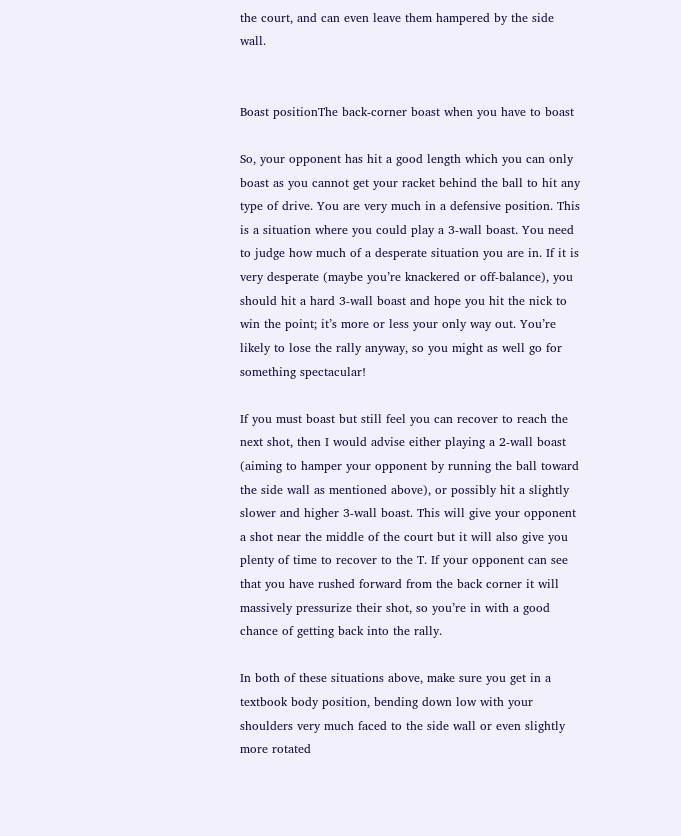the court, and can even leave them hampered by the side wall.


Boast positionThe back-corner boast when you have to boast

So, your opponent has hit a good length which you can only boast as you cannot get your racket behind the ball to hit any type of drive. You are very much in a defensive position. This is a situation where you could play a 3-wall boast. You need to judge how much of a desperate situation you are in. If it is very desperate (maybe you’re knackered or off-balance), you should hit a hard 3-wall boast and hope you hit the nick to win the point; it’s more or less your only way out. You’re likely to lose the rally anyway, so you might as well go for something spectacular!

If you must boast but still feel you can recover to reach the next shot, then I would advise either playing a 2-wall boast (aiming to hamper your opponent by running the ball toward the side wall as mentioned above), or possibly hit a slightly slower and higher 3-wall boast. This will give your opponent a shot near the middle of the court but it will also give you plenty of time to recover to the T. If your opponent can see that you have rushed forward from the back corner it will massively pressurize their shot, so you’re in with a good chance of getting back into the rally.

In both of these situations above, make sure you get in a textbook body position, bending down low with your shoulders very much faced to the side wall or even slightly more rotated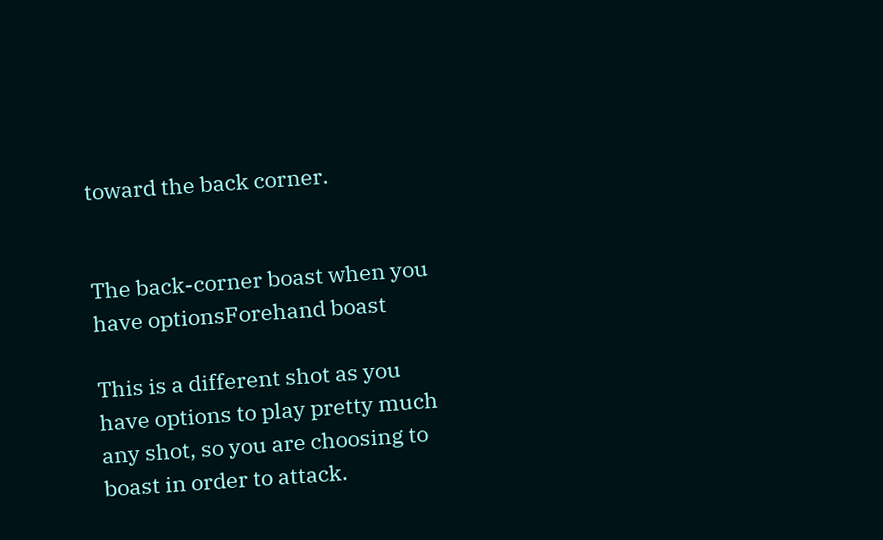toward the back corner.


The back-corner boast when you have optionsForehand boast

This is a different shot as you have options to play pretty much any shot, so you are choosing to boast in order to attack.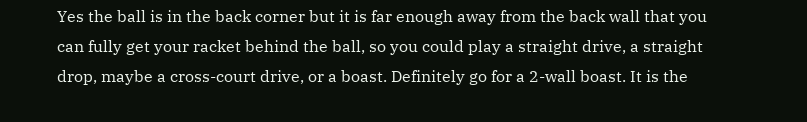Yes the ball is in the back corner but it is far enough away from the back wall that you can fully get your racket behind the ball, so you could play a straight drive, a straight drop, maybe a cross-court drive, or a boast. Definitely go for a 2-wall boast. It is the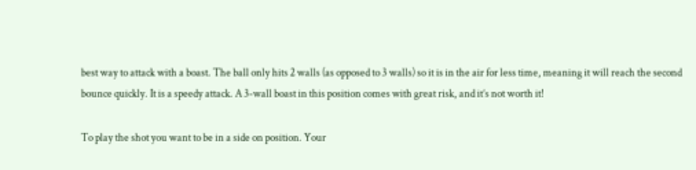best way to attack with a boast. The ball only hits 2 walls (as opposed to 3 walls) so it is in the air for less time, meaning it will reach the second bounce quickly. It is a speedy attack. A 3-wall boast in this position comes with great risk, and it’s not worth it!

To play the shot you want to be in a side on position. Your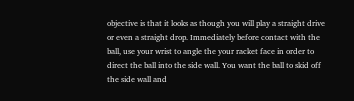objective is that it looks as though you will play a straight drive or even a straight drop. Immediately before contact with the ball, use your wrist to angle the your racket face in order to direct the ball into the side wall. You want the ball to skid off the side wall and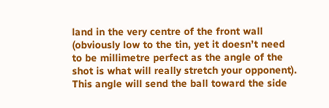land in the very centre of the front wall (obviously low to the tin, yet it doesn’t need to be millimetre perfect as the angle of the shot is what will really stretch your opponent). This angle will send the ball toward the side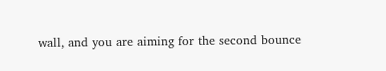wall, and you are aiming for the second bounce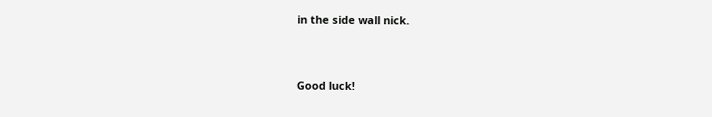in the side wall nick.


Good luck!